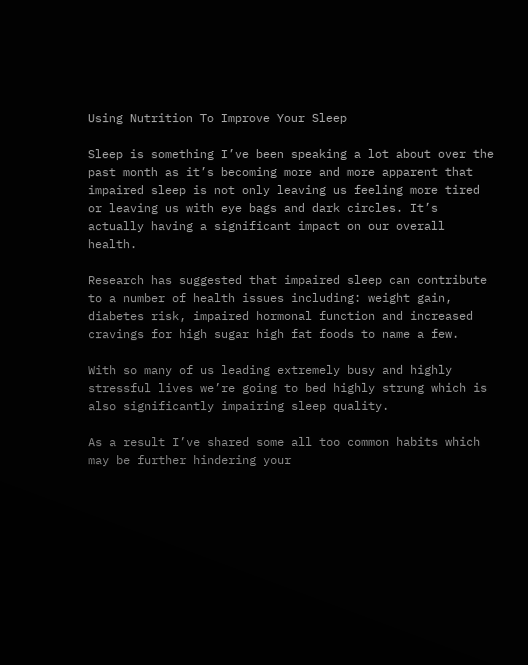Using Nutrition To Improve Your Sleep

Sleep is something I’ve been speaking a lot about over the past month as it’s becoming more and more apparent that impaired sleep is not only leaving us feeling more tired or leaving us with eye bags and dark circles. It’s actually having a significant impact on our overall health.

Research has suggested that impaired sleep can contribute to a number of health issues including: weight gain, diabetes risk, impaired hormonal function and increased cravings for high sugar high fat foods to name a few.

With so many of us leading extremely busy and highly stressful lives we’re going to bed highly strung which is also significantly impairing sleep quality.

As a result I’ve shared some all too common habits which may be further hindering your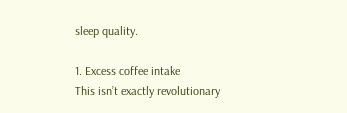sleep quality.

1. Excess coffee intake
This isn’t exactly revolutionary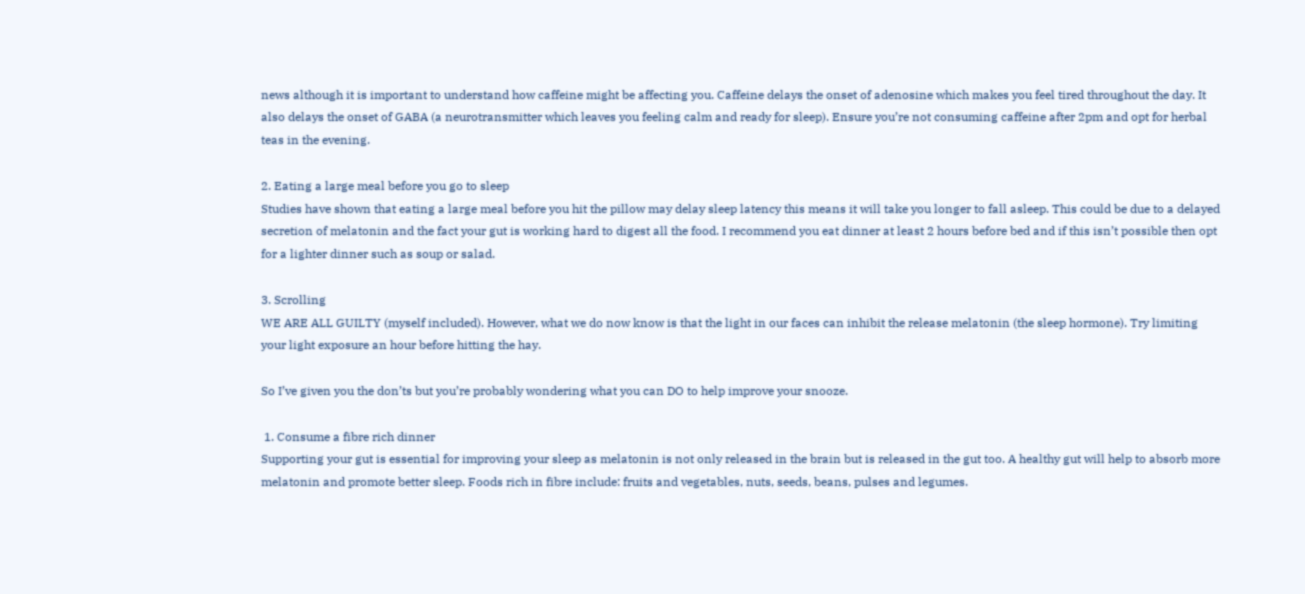news although it is important to understand how caffeine might be affecting you. Caffeine delays the onset of adenosine which makes you feel tired throughout the day. It also delays the onset of GABA (a neurotransmitter which leaves you feeling calm and ready for sleep). Ensure you’re not consuming caffeine after 2pm and opt for herbal teas in the evening.

2. Eating a large meal before you go to sleep
Studies have shown that eating a large meal before you hit the pillow may delay sleep latency this means it will take you longer to fall asleep. This could be due to a delayed secretion of melatonin and the fact your gut is working hard to digest all the food. I recommend you eat dinner at least 2 hours before bed and if this isn’t possible then opt for a lighter dinner such as soup or salad.

3. Scrolling
WE ARE ALL GUILTY (myself included). However, what we do now know is that the light in our faces can inhibit the release melatonin (the sleep hormone). Try limiting your light exposure an hour before hitting the hay.

So I’ve given you the don’ts but you’re probably wondering what you can DO to help improve your snooze.

 1. Consume a fibre rich dinner
Supporting your gut is essential for improving your sleep as melatonin is not only released in the brain but is released in the gut too. A healthy gut will help to absorb more melatonin and promote better sleep. Foods rich in fibre include: fruits and vegetables, nuts, seeds, beans, pulses and legumes.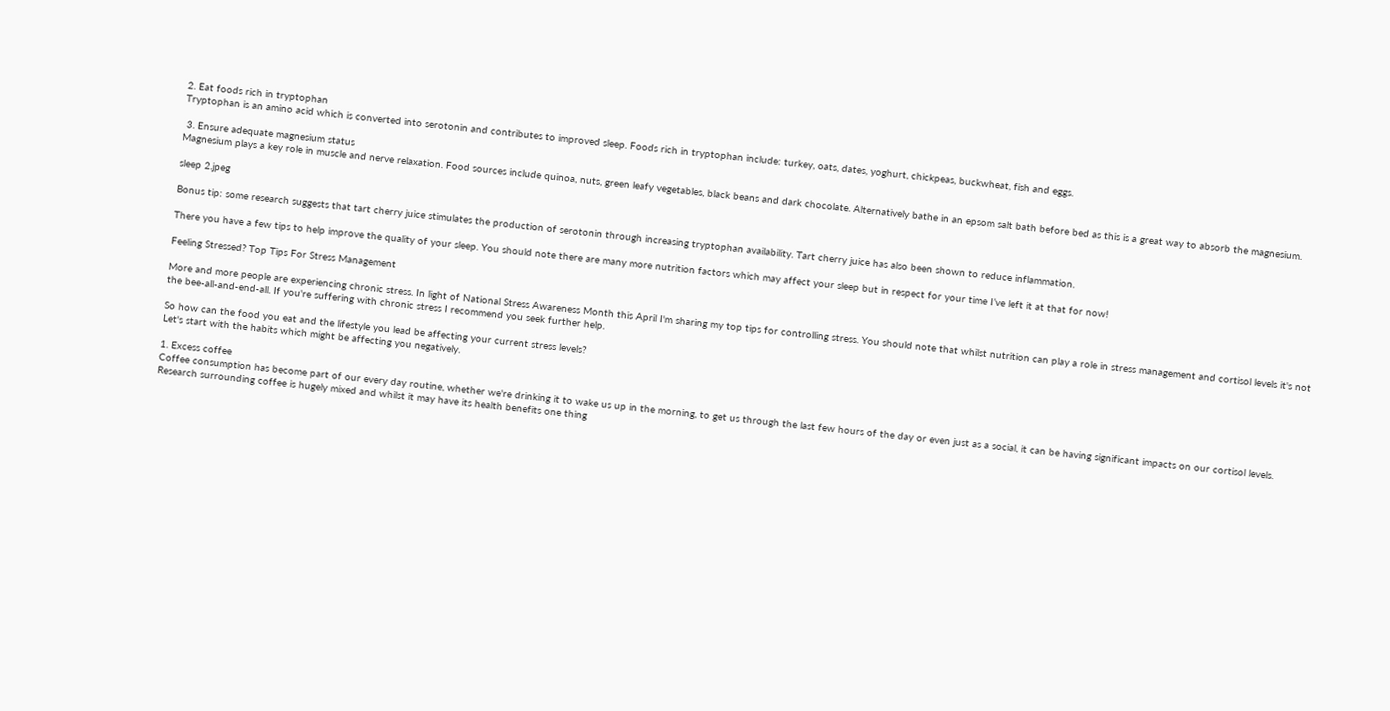2. Eat foods rich in tryptophan
Tryptophan is an amino acid which is converted into serotonin and contributes to improved sleep. Foods rich in tryptophan include: turkey, oats, dates, yoghurt, chickpeas, buckwheat, fish and eggs.

 3. Ensure adequate magnesium status
Magnesium plays a key role in muscle and nerve relaxation. Food sources include quinoa, nuts, green leafy vegetables, black beans and dark chocolate. Alternatively bathe in an epsom salt bath before bed as this is a great way to absorb the magnesium.

sleep 2.jpeg

Bonus tip: some research suggests that tart cherry juice stimulates the production of serotonin through increasing tryptophan availability. Tart cherry juice has also been shown to reduce inflammation.

There you have a few tips to help improve the quality of your sleep. You should note there are many more nutrition factors which may affect your sleep but in respect for your time I’ve left it at that for now!

Feeling Stressed? Top Tips For Stress Management

More and more people are experiencing chronic stress. In light of National Stress Awareness Month this April I'm sharing my top tips for controlling stress. You should note that whilst nutrition can play a role in stress management and cortisol levels it's not the bee-all-and-end-all. If you're suffering with chronic stress I recommend you seek further help.

So how can the food you eat and the lifestyle you lead be affecting your current stress levels?
Let's start with the habits which might be affecting you negatively.

1. Excess coffee
Coffee consumption has become part of our every day routine, whether we're drinking it to wake us up in the morning, to get us through the last few hours of the day or even just as a social, it can be having significant impacts on our cortisol levels. Research surrounding coffee is hugely mixed and whilst it may have its health benefits one thing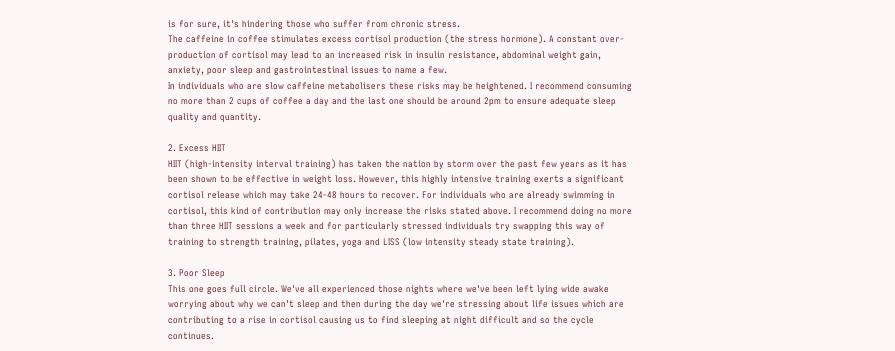is for sure, it's hindering those who suffer from chronic stress.
The caffeine in coffee stimulates excess cortisol production (the stress hormone). A constant over-production of cortisol may lead to an increased risk in insulin resistance, abdominal weight gain, anxiety, poor sleep and gastrointestinal issues to name a few.
In individuals who are slow caffeine metabolisers these risks may be heightened. I recommend consuming no more than 2 cups of coffee a day and the last one should be around 2pm to ensure adequate sleep quality and quantity.

2. Excess HIIT
HIIT (high-intensity interval training) has taken the nation by storm over the past few years as it has been shown to be effective in weight loss. However, this highly intensive training exerts a significant cortisol release which may take 24-48 hours to recover. For individuals who are already swimming in cortisol, this kind of contribution may only increase the risks stated above. I recommend doing no more than three HIIT sessions a week and for particularly stressed individuals try swapping this way of training to strength training, pilates, yoga and LISS (low intensity steady state training).

3. Poor Sleep
This one goes full circle. We've all experienced those nights where we've been left lying wide awake worrying about why we can't sleep and then during the day we're stressing about life issues which are contributing to a rise in cortisol causing us to find sleeping at night difficult and so the cycle continues.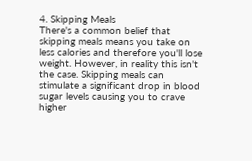4. Skipping Meals
There's a common belief that skipping meals means you take on less calories and therefore you'll lose weight. However, in reality this isn't the case. Skipping meals can stimulate a significant drop in blood sugar levels causing you to crave higher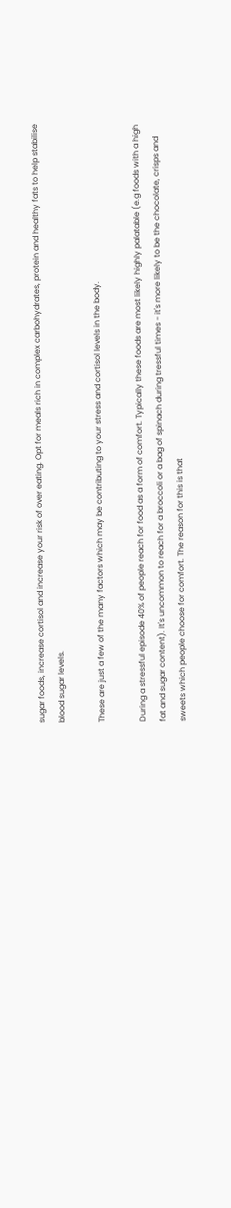sugar foods, increase cortisol and increase your risk of over eating. Opt for meals rich in complex carbohydrates, protein and healthy fats to help stabilise blood sugar levels.

These are just a few of the many factors which may be contributing to your stress and cortisol levels in the body.

During a stressful episode 40% of people reach for food as a form of comfort. Typically these foods are most likely highly palatable (e.g foods with a high fat and sugar content). It's uncommon to reach for a broccoli or a bag of spinach during tressful times - it's more likely to be the chocolate, crisps and sweets which people choose for comfort. The reason for this is that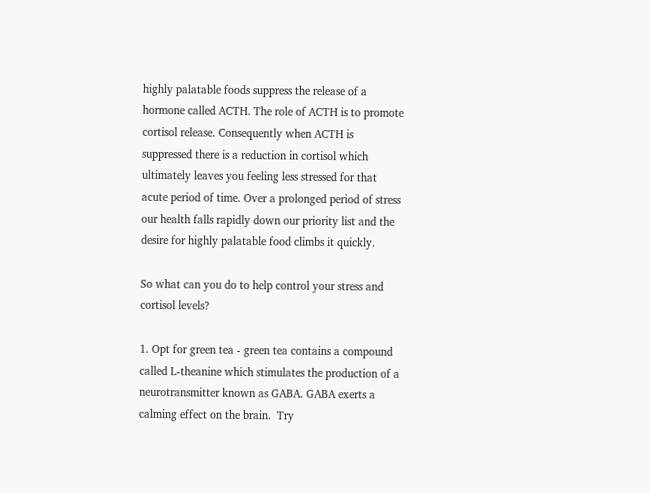highly palatable foods suppress the release of a hormone called ACTH. The role of ACTH is to promote cortisol release. Consequently when ACTH is suppressed there is a reduction in cortisol which ultimately leaves you feeling less stressed for that acute period of time. Over a prolonged period of stress our health falls rapidly down our priority list and the desire for highly palatable food climbs it quickly.

So what can you do to help control your stress and cortisol levels?

1. Opt for green tea - green tea contains a compound called L-theanine which stimulates the production of a neurotransmitter known as GABA. GABA exerts a calming effect on the brain.  Try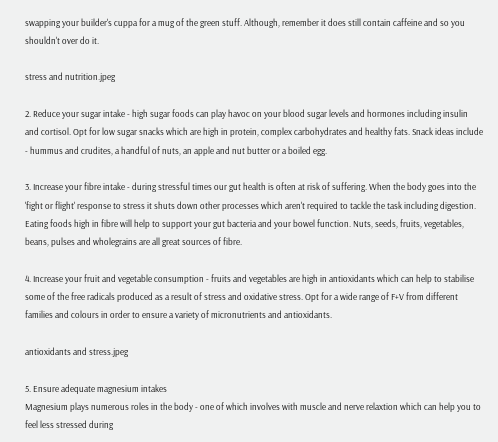swapping your builder's cuppa for a mug of the green stuff. Although, remember it does still contain caffeine and so you shouldn't over do it.

stress and nutrition.jpeg

2. Reduce your sugar intake - high sugar foods can play havoc on your blood sugar levels and hormones including insulin and cortisol. Opt for low sugar snacks which are high in protein, complex carbohydrates and healthy fats. Snack ideas include - hummus and crudites, a handful of nuts, an apple and nut butter or a boiled egg.

3. Increase your fibre intake - during stressful times our gut health is often at risk of suffering. When the body goes into the 'fight or flight' response to stress it shuts down other processes which aren't required to tackle the task including digestion. Eating foods high in fibre will help to support your gut bacteria and your bowel function. Nuts, seeds, fruits, vegetables, beans, pulses and wholegrains are all great sources of fibre.

4. Increase your fruit and vegetable consumption - fruits and vegetables are high in antioxidants which can help to stabilise some of the free radicals produced as a result of stress and oxidative stress. Opt for a wide range of F+V from different families and colours in order to ensure a variety of micronutrients and antioxidants.

antioxidants and stress.jpeg

5. Ensure adequate magnesium intakes
Magnesium plays numerous roles in the body - one of which involves with muscle and nerve relaxtion which can help you to feel less stressed during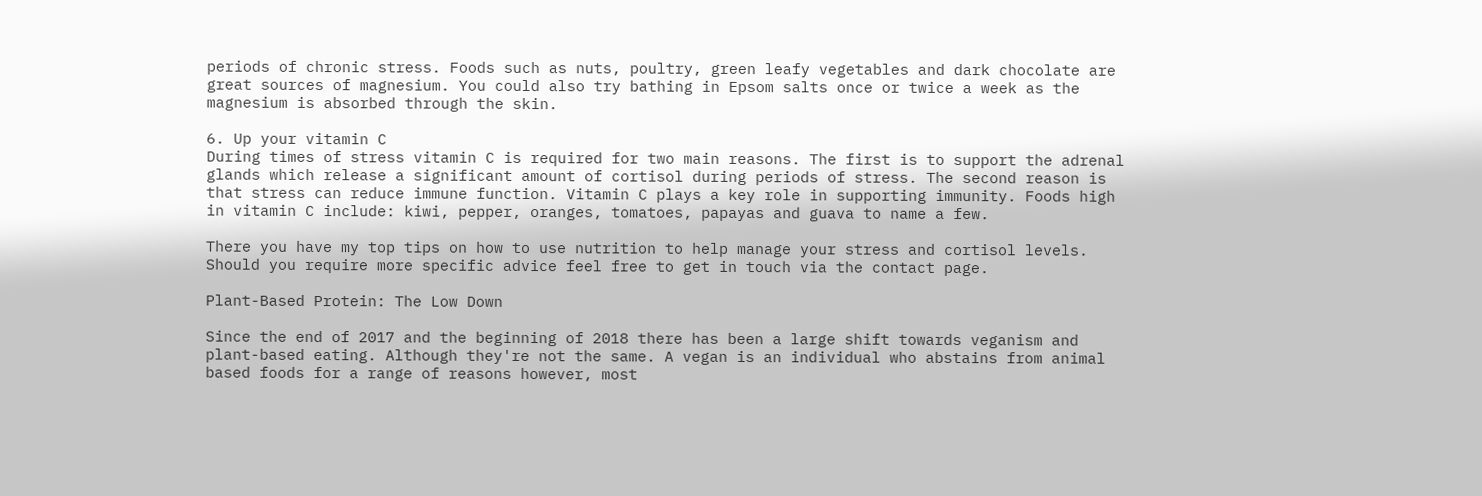periods of chronic stress. Foods such as nuts, poultry, green leafy vegetables and dark chocolate are great sources of magnesium. You could also try bathing in Epsom salts once or twice a week as the magnesium is absorbed through the skin.

6. Up your vitamin C
During times of stress vitamin C is required for two main reasons. The first is to support the adrenal glands which release a significant amount of cortisol during periods of stress. The second reason is that stress can reduce immune function. Vitamin C plays a key role in supporting immunity. Foods high in vitamin C include: kiwi, pepper, oranges, tomatoes, papayas and guava to name a few.

There you have my top tips on how to use nutrition to help manage your stress and cortisol levels. Should you require more specific advice feel free to get in touch via the contact page.

Plant-Based Protein: The Low Down

Since the end of 2017 and the beginning of 2018 there has been a large shift towards veganism and plant-based eating. Although they're not the same. A vegan is an individual who abstains from animal based foods for a range of reasons however, most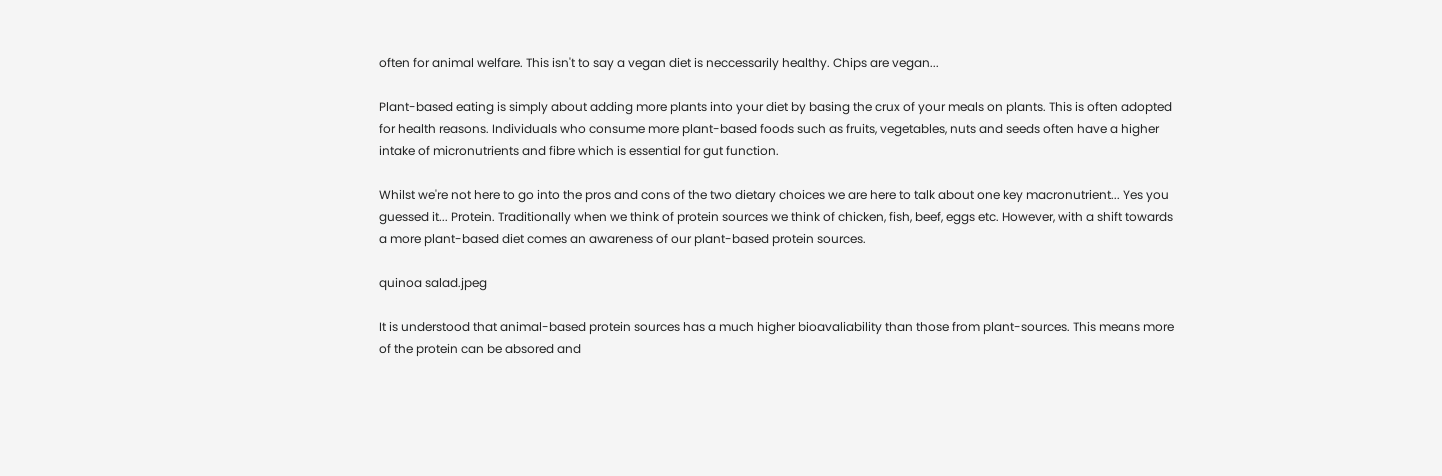often for animal welfare. This isn't to say a vegan diet is neccessarily healthy. Chips are vegan...

Plant-based eating is simply about adding more plants into your diet by basing the crux of your meals on plants. This is often adopted for health reasons. Individuals who consume more plant-based foods such as fruits, vegetables, nuts and seeds often have a higher intake of micronutrients and fibre which is essential for gut function.

Whilst we're not here to go into the pros and cons of the two dietary choices we are here to talk about one key macronutrient... Yes you guessed it... Protein. Traditionally when we think of protein sources we think of chicken, fish, beef, eggs etc. However, with a shift towards a more plant-based diet comes an awareness of our plant-based protein sources.

quinoa salad.jpeg

It is understood that animal-based protein sources has a much higher bioavaliability than those from plant-sources. This means more of the protein can be absored and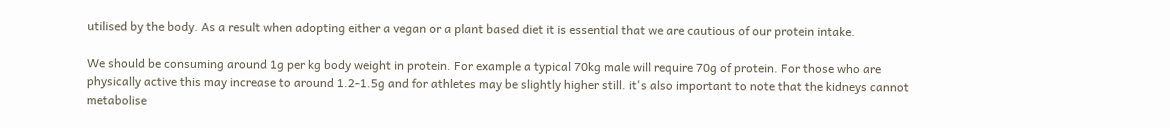utilised by the body. As a result when adopting either a vegan or a plant based diet it is essential that we are cautious of our protein intake.

We should be consuming around 1g per kg body weight in protein. For example a typical 70kg male will require 70g of protein. For those who are physically active this may increase to around 1.2-1.5g and for athletes may be slightly higher still. it's also important to note that the kidneys cannot metabolise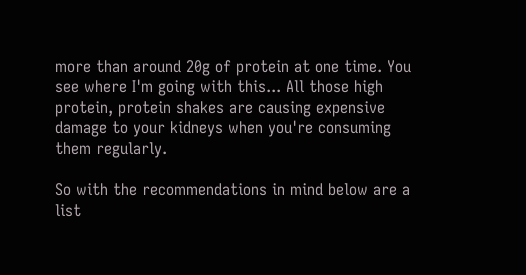more than around 20g of protein at one time. You see where I'm going with this... All those high protein, protein shakes are causing expensive damage to your kidneys when you're consuming them regularly.

So with the recommendations in mind below are a list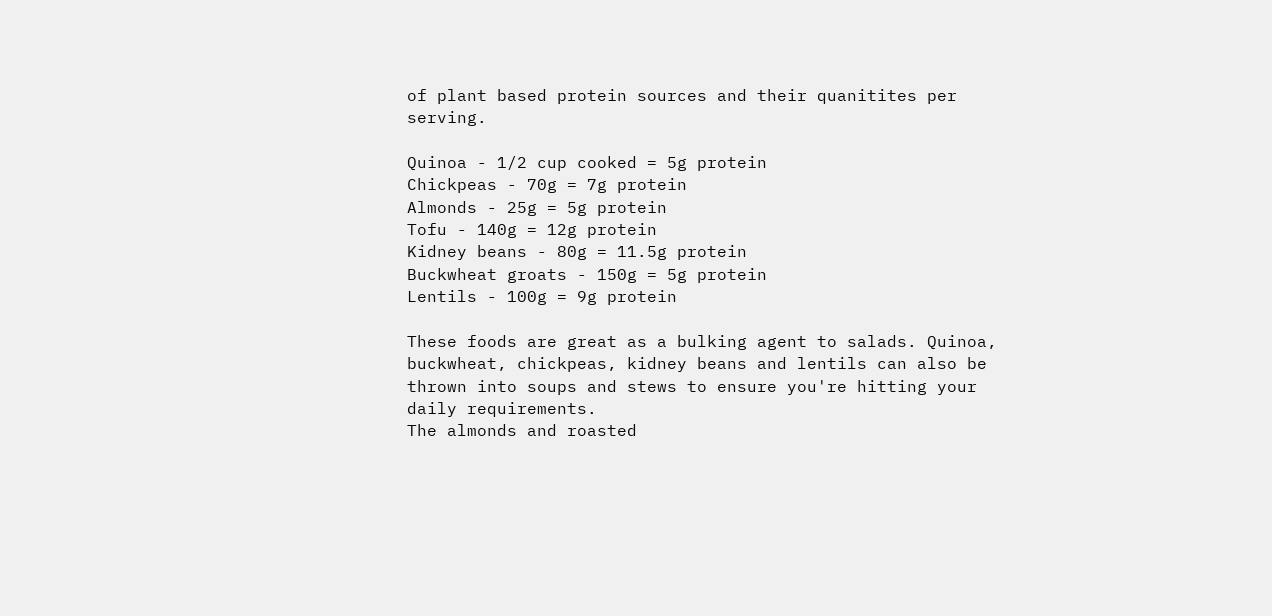of plant based protein sources and their quanitites per serving.

Quinoa - 1/2 cup cooked = 5g protein
Chickpeas - 70g = 7g protein
Almonds - 25g = 5g protein
Tofu - 140g = 12g protein
Kidney beans - 80g = 11.5g protein
Buckwheat groats - 150g = 5g protein
Lentils - 100g = 9g protein

These foods are great as a bulking agent to salads. Quinoa, buckwheat, chickpeas, kidney beans and lentils can also be thrown into soups and stews to ensure you're hitting your daily requirements.
The almonds and roasted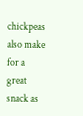chickpeas also make for a great snack as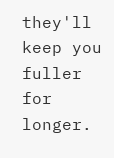they'll keep you fuller for longer.